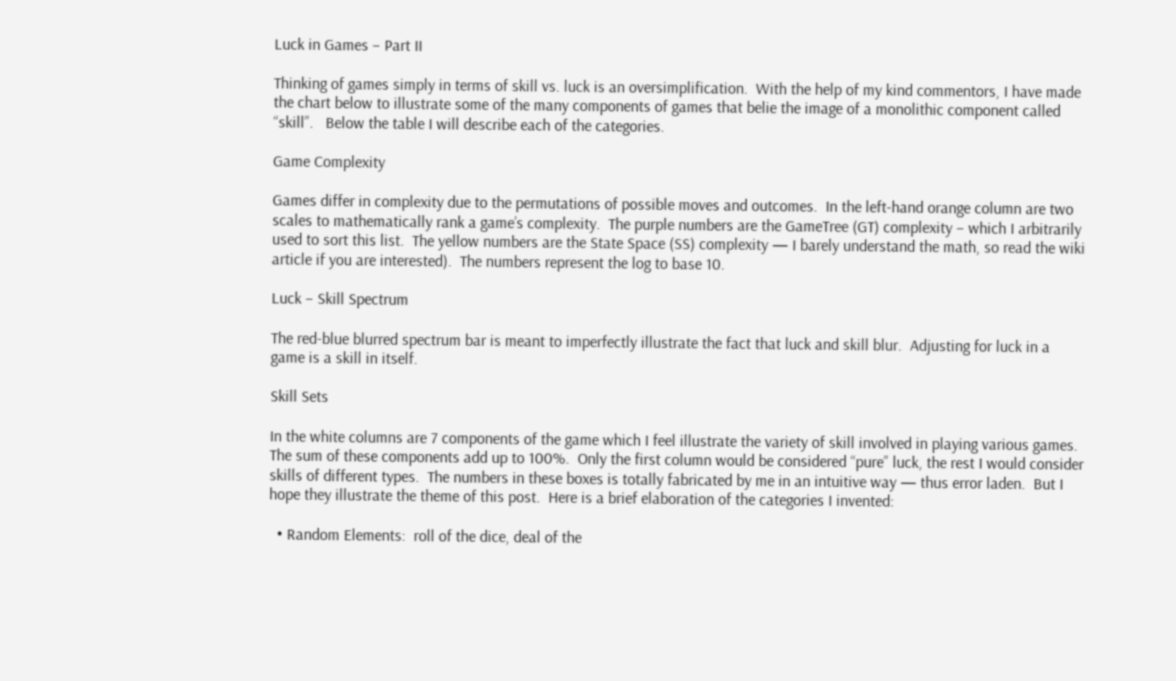Luck in Games – Part II

Thinking of games simply in terms of skill vs. luck is an oversimplification.  With the help of my kind commentors, I have made the chart below to illustrate some of the many components of games that belie the image of a monolithic component called “skill”.   Below the table I will describe each of the categories.

Game Complexity

Games differ in complexity due to the permutations of possible moves and outcomes.  In the left-hand orange column are two scales to mathematically rank a game’s complexity.  The purple numbers are the GameTree (GT) complexity – which I arbitrarily used to sort this list.  The yellow numbers are the State Space (SS) complexity — I barely understand the math, so read the wiki article if you are interested).  The numbers represent the log to base 10.

Luck – Skill Spectrum

The red-blue blurred spectrum bar is meant to imperfectly illustrate the fact that luck and skill blur.  Adjusting for luck in a game is a skill in itself.

Skill Sets

In the white columns are 7 components of the game which I feel illustrate the variety of skill involved in playing various games.  The sum of these components add up to 100%.  Only the first column would be considered “pure” luck, the rest I would consider skills of different types.  The numbers in these boxes is totally fabricated by me in an intuitive way — thus error laden.  But I hope they illustrate the theme of this post.  Here is a brief elaboration of the categories I invented:

  • Random Elements:  roll of the dice, deal of the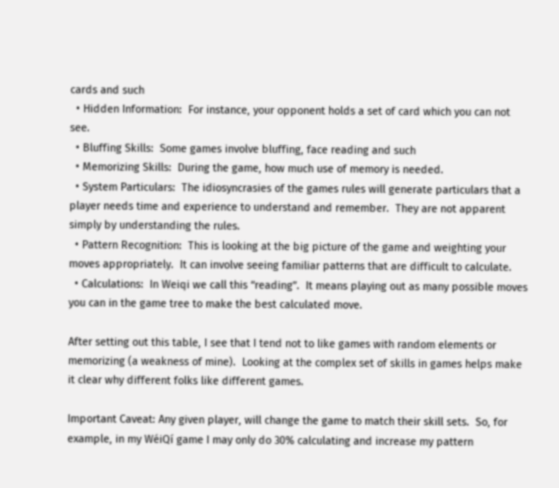cards and such
  • Hidden Information:  For instance, your opponent holds a set of card which you can not see.
  • Bluffing Skills:  Some games involve bluffing, face reading and such
  • Memorizing Skills:  During the game, how much use of memory is needed.
  • System Particulars:  The idiosyncrasies of the games rules will generate particulars that a player needs time and experience to understand and remember.  They are not apparent simply by understanding the rules.
  • Pattern Recognition:  This is looking at the big picture of the game and weighting your moves appropriately.  It can involve seeing familiar patterns that are difficult to calculate.
  • Calculations:  In Weiqi we call this “reading”.  It means playing out as many possible moves you can in the game tree to make the best calculated move.

After setting out this table, I see that I tend not to like games with random elements or memorizing (a weakness of mine).  Looking at the complex set of skills in games helps make it clear why different folks like different games.

Important Caveat: Any given player, will change the game to match their skill sets.  So, for example, in my WéiQí game I may only do 30% calculating and increase my pattern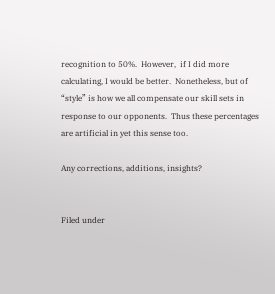recognition to 50%.  However,  if I did more calculating, I would be better.  Nonetheless, but of “style” is how we all compensate our skill sets in response to our opponents.  Thus these percentages are artificial in yet this sense too.

Any corrections, additions, insights?


Filed under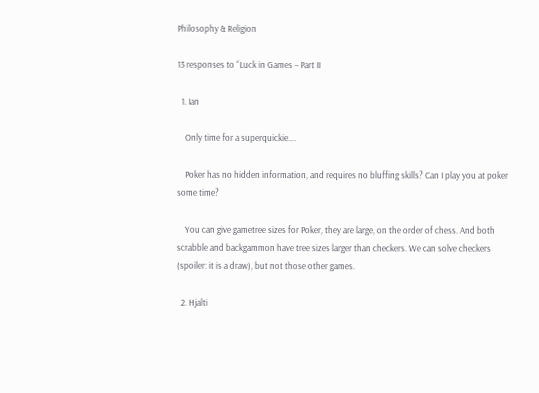Philosophy & Religion

13 responses to “Luck in Games – Part II

  1. Ian

    Only time for a superquickie….

    Poker has no hidden information, and requires no bluffing skills? Can I play you at poker some time?

    You can give gametree sizes for Poker, they are large, on the order of chess. And both scrabble and backgammon have tree sizes larger than checkers. We can solve checkers (spoiler: it is a draw), but not those other games.

  2. Hjalti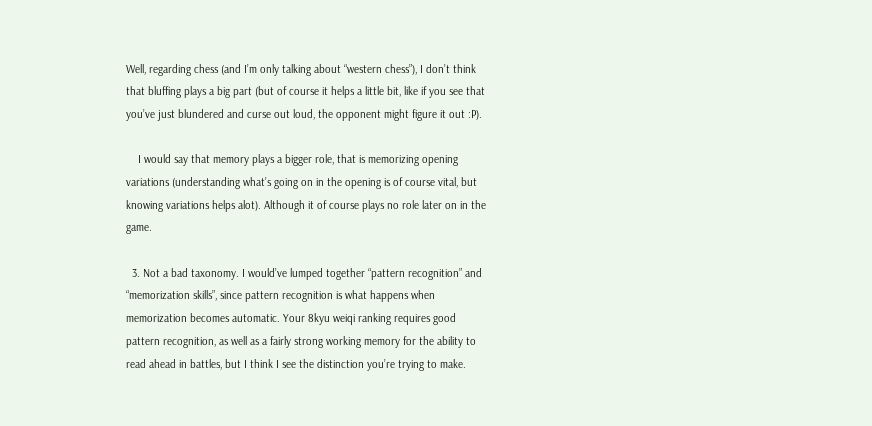Well, regarding chess (and I’m only talking about “western chess”), I don’t think that bluffing plays a big part (but of course it helps a little bit, like if you see that you’ve just blundered and curse out loud, the opponent might figure it out :P).

    I would say that memory plays a bigger role, that is memorizing opening variations (understanding what’s going on in the opening is of course vital, but knowing variations helps alot). Although it of course plays no role later on in the game.

  3. Not a bad taxonomy. I would’ve lumped together “pattern recognition” and “memorization skills”, since pattern recognition is what happens when memorization becomes automatic. Your 8kyu weiqi ranking requires good pattern recognition, as well as a fairly strong working memory for the ability to read ahead in battles, but I think I see the distinction you’re trying to make.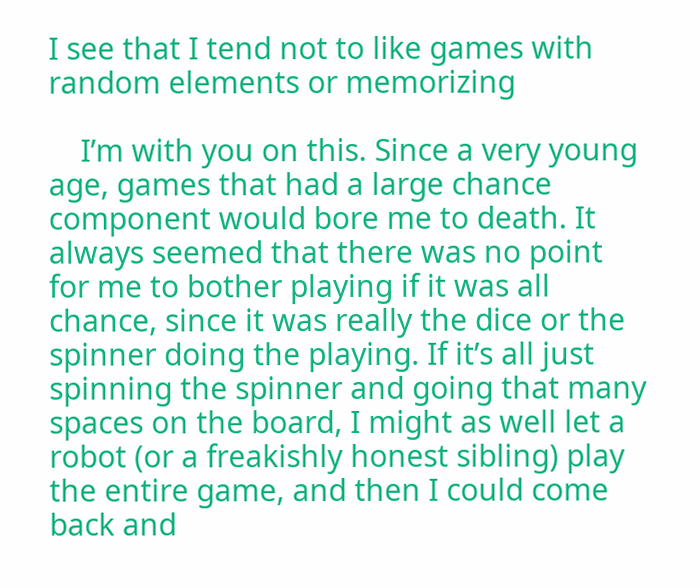I see that I tend not to like games with random elements or memorizing

    I’m with you on this. Since a very young age, games that had a large chance component would bore me to death. It always seemed that there was no point for me to bother playing if it was all chance, since it was really the dice or the spinner doing the playing. If it’s all just spinning the spinner and going that many spaces on the board, I might as well let a robot (or a freakishly honest sibling) play the entire game, and then I could come back and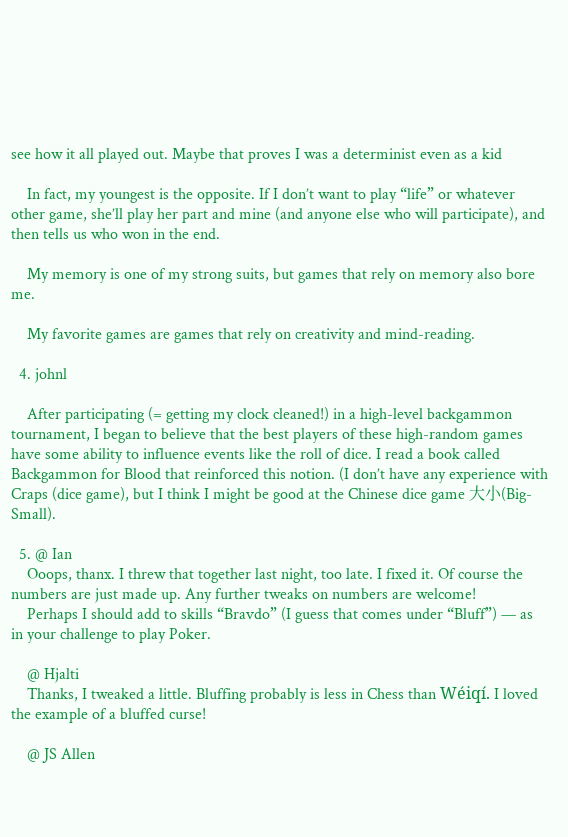see how it all played out. Maybe that proves I was a determinist even as a kid

    In fact, my youngest is the opposite. If I don’t want to play “life” or whatever other game, she’ll play her part and mine (and anyone else who will participate), and then tells us who won in the end.

    My memory is one of my strong suits, but games that rely on memory also bore me.

    My favorite games are games that rely on creativity and mind-reading.

  4. johnl

    After participating (= getting my clock cleaned!) in a high-level backgammon tournament, I began to believe that the best players of these high-random games have some ability to influence events like the roll of dice. I read a book called Backgammon for Blood that reinforced this notion. (I don’t have any experience with Craps (dice game), but I think I might be good at the Chinese dice game 大小(Big-Small).

  5. @ Ian
    Ooops, thanx. I threw that together last night, too late. I fixed it. Of course the numbers are just made up. Any further tweaks on numbers are welcome!
    Perhaps I should add to skills “Bravdo” (I guess that comes under “Bluff”) — as in your challenge to play Poker.

    @ Hjalti
    Thanks, I tweaked a little. Bluffing probably is less in Chess than Wéiqí. I loved the example of a bluffed curse!

    @ JS Allen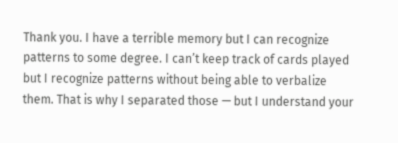Thank you. I have a terrible memory but I can recognize patterns to some degree. I can’t keep track of cards played but I recognize patterns without being able to verbalize them. That is why I separated those — but I understand your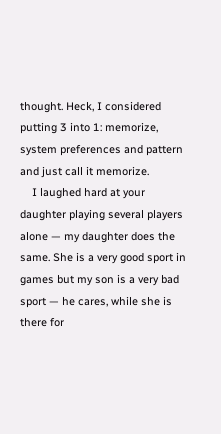thought. Heck, I considered putting 3 into 1: memorize, system preferences and pattern and just call it memorize.
    I laughed hard at your daughter playing several players alone — my daughter does the same. She is a very good sport in games but my son is a very bad sport — he cares, while she is there for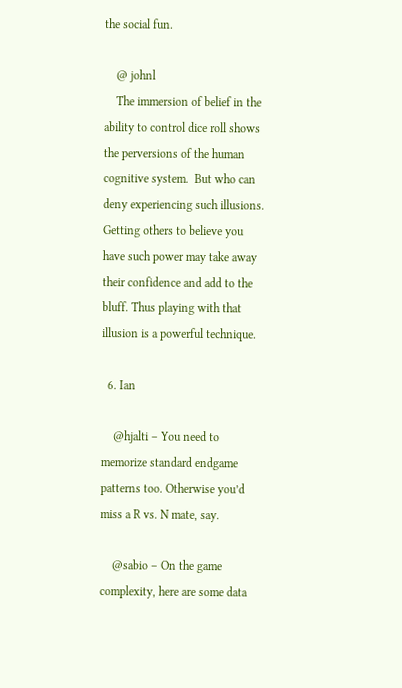the social fun.

    @ johnl
    The immersion of belief in the ability to control dice roll shows the perversions of the human cognitive system.  But who can deny experiencing such illusions. Getting others to believe you have such power may take away their confidence and add to the bluff. Thus playing with that illusion is a powerful technique.

  6. Ian

    @hjalti – You need to memorize standard endgame patterns too. Otherwise you’d miss a R vs. N mate, say.

    @sabio – On the game complexity, here are some data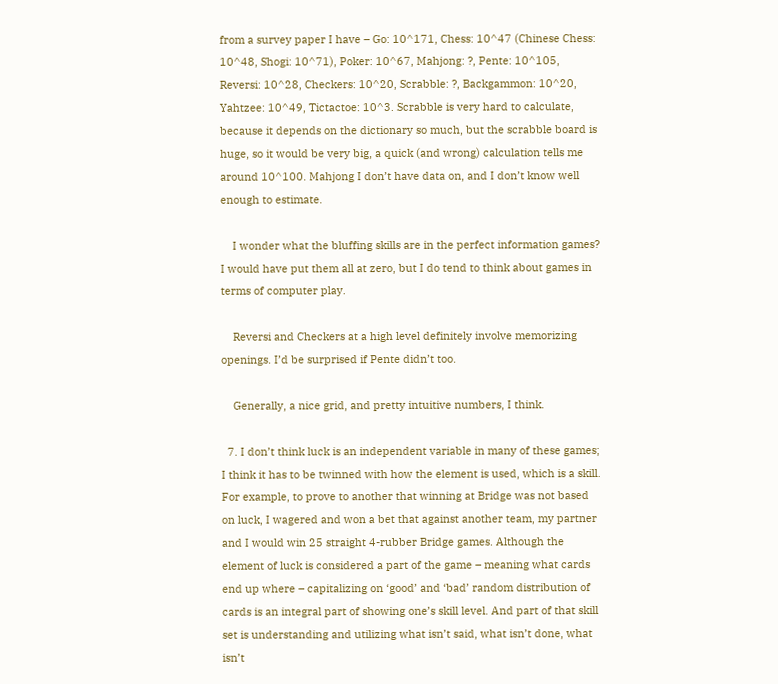from a survey paper I have – Go: 10^171, Chess: 10^47 (Chinese Chess: 10^48, Shogi: 10^71), Poker: 10^67, Mahjong: ?, Pente: 10^105, Reversi: 10^28, Checkers: 10^20, Scrabble: ?, Backgammon: 10^20, Yahtzee: 10^49, Tictactoe: 10^3. Scrabble is very hard to calculate, because it depends on the dictionary so much, but the scrabble board is huge, so it would be very big, a quick (and wrong) calculation tells me around 10^100. Mahjong I don’t have data on, and I don’t know well enough to estimate.

    I wonder what the bluffing skills are in the perfect information games? I would have put them all at zero, but I do tend to think about games in terms of computer play.

    Reversi and Checkers at a high level definitely involve memorizing openings. I’d be surprised if Pente didn’t too.

    Generally, a nice grid, and pretty intuitive numbers, I think.

  7. I don’t think luck is an independent variable in many of these games; I think it has to be twinned with how the element is used, which is a skill. For example, to prove to another that winning at Bridge was not based on luck, I wagered and won a bet that against another team, my partner and I would win 25 straight 4-rubber Bridge games. Although the element of luck is considered a part of the game – meaning what cards end up where – capitalizing on ‘good’ and ‘bad’ random distribution of cards is an integral part of showing one’s skill level. And part of that skill set is understanding and utilizing what isn’t said, what isn’t done, what isn’t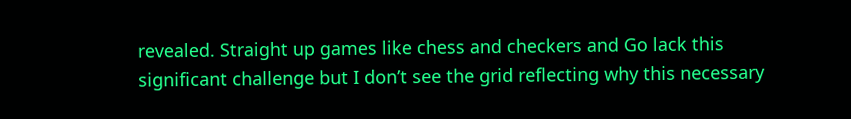revealed. Straight up games like chess and checkers and Go lack this significant challenge but I don’t see the grid reflecting why this necessary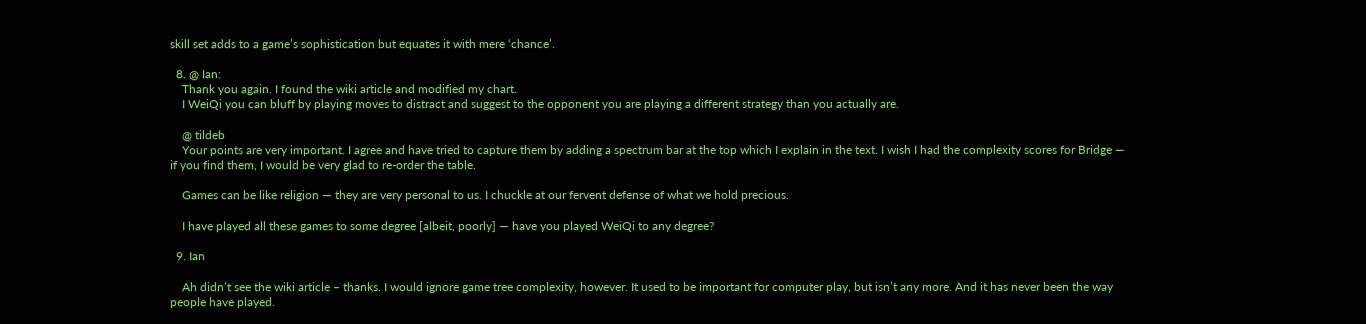skill set adds to a game’s sophistication but equates it with mere ‘chance’.

  8. @ Ian:
    Thank you again. I found the wiki article and modified my chart.
    I WeiQi you can bluff by playing moves to distract and suggest to the opponent you are playing a different strategy than you actually are.

    @ tildeb
    Your points are very important. I agree and have tried to capture them by adding a spectrum bar at the top which I explain in the text. I wish I had the complexity scores for Bridge — if you find them, I would be very glad to re-order the table.

    Games can be like religion — they are very personal to us. I chuckle at our fervent defense of what we hold precious.

    I have played all these games to some degree [albeit, poorly] — have you played WeiQi to any degree?

  9. Ian

    Ah didn’t see the wiki article – thanks. I would ignore game tree complexity, however. It used to be important for computer play, but isn’t any more. And it has never been the way people have played.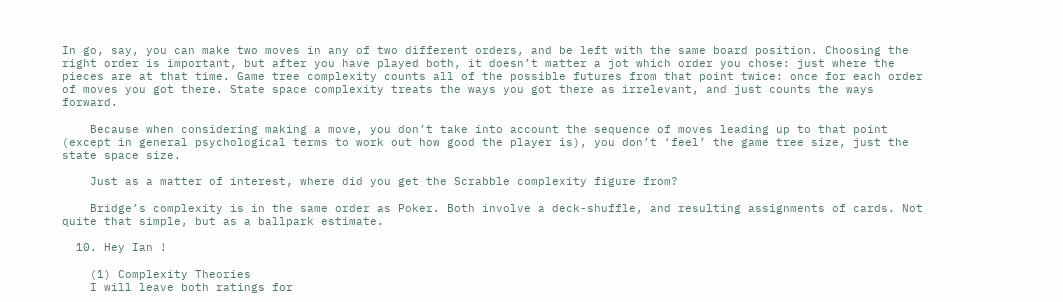In go, say, you can make two moves in any of two different orders, and be left with the same board position. Choosing the right order is important, but after you have played both, it doesn’t matter a jot which order you chose: just where the pieces are at that time. Game tree complexity counts all of the possible futures from that point twice: once for each order of moves you got there. State space complexity treats the ways you got there as irrelevant, and just counts the ways forward.

    Because when considering making a move, you don’t take into account the sequence of moves leading up to that point (except in general psychological terms to work out how good the player is), you don’t ‘feel’ the game tree size, just the state space size.

    Just as a matter of interest, where did you get the Scrabble complexity figure from?

    Bridge’s complexity is in the same order as Poker. Both involve a deck-shuffle, and resulting assignments of cards. Not quite that simple, but as a ballpark estimate.

  10. Hey Ian !

    (1) Complexity Theories
    I will leave both ratings for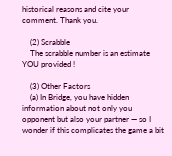historical reasons and cite your comment. Thank you.

    (2) Scrabble
    The scrabble number is an estimate YOU provided !

    (3) Other Factors
    (a) In Bridge, you have hidden information about not only you opponent but also your partner — so I wonder if this complicates the game a bit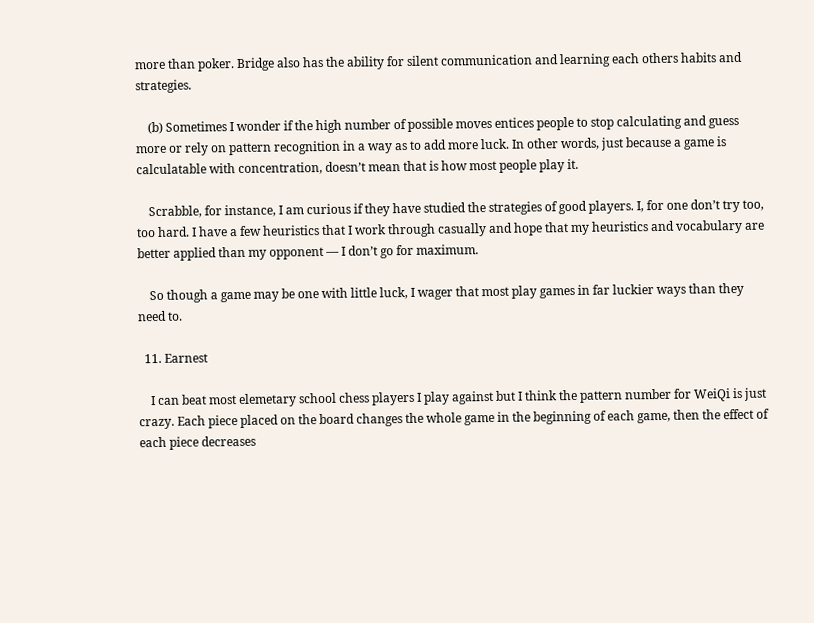more than poker. Bridge also has the ability for silent communication and learning each others habits and strategies.

    (b) Sometimes I wonder if the high number of possible moves entices people to stop calculating and guess more or rely on pattern recognition in a way as to add more luck. In other words, just because a game is calculatable with concentration, doesn’t mean that is how most people play it.

    Scrabble, for instance, I am curious if they have studied the strategies of good players. I, for one don’t try too, too hard. I have a few heuristics that I work through casually and hope that my heuristics and vocabulary are better applied than my opponent — I don’t go for maximum.

    So though a game may be one with little luck, I wager that most play games in far luckier ways than they need to.

  11. Earnest

    I can beat most elemetary school chess players I play against but I think the pattern number for WeiQi is just crazy. Each piece placed on the board changes the whole game in the beginning of each game, then the effect of each piece decreases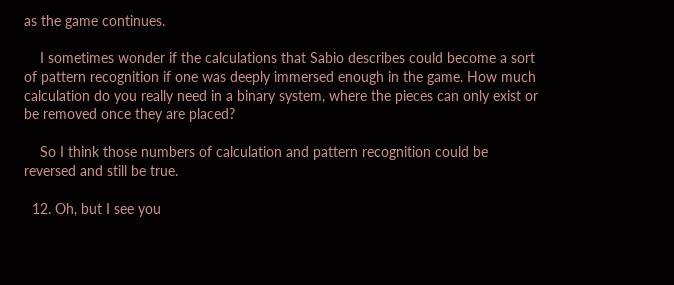as the game continues.

    I sometimes wonder if the calculations that Sabio describes could become a sort of pattern recognition if one was deeply immersed enough in the game. How much calculation do you really need in a binary system, where the pieces can only exist or be removed once they are placed?

    So I think those numbers of calculation and pattern recognition could be reversed and still be true.

  12. Oh, but I see you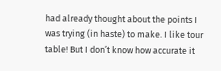had already thought about the points I was trying (in haste) to make. I like tour table! But I don’t know how accurate it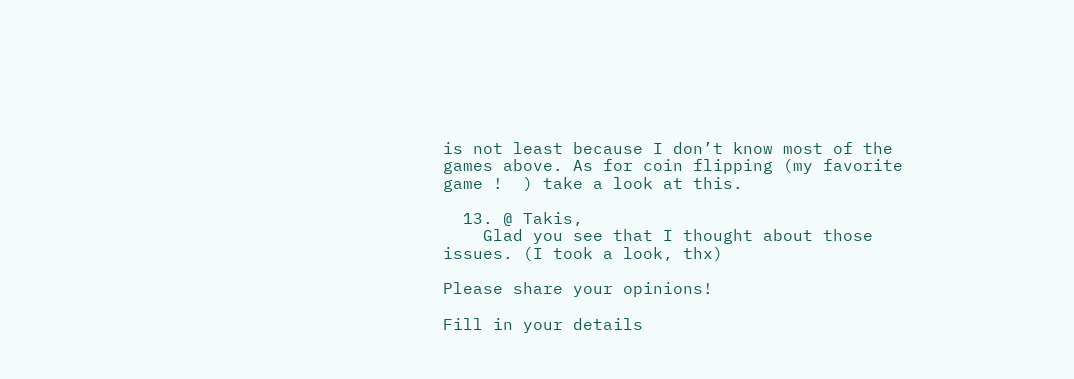is not least because I don’t know most of the games above. As for coin flipping (my favorite game !  ) take a look at this.

  13. @ Takis,
    Glad you see that I thought about those issues. (I took a look, thx)

Please share your opinions!

Fill in your details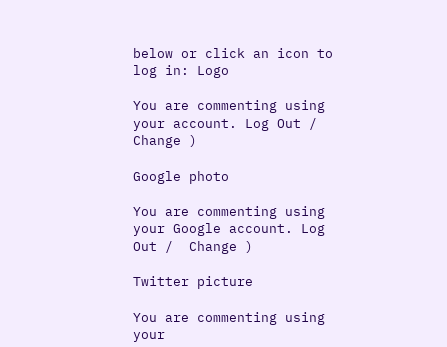below or click an icon to log in: Logo

You are commenting using your account. Log Out /  Change )

Google photo

You are commenting using your Google account. Log Out /  Change )

Twitter picture

You are commenting using your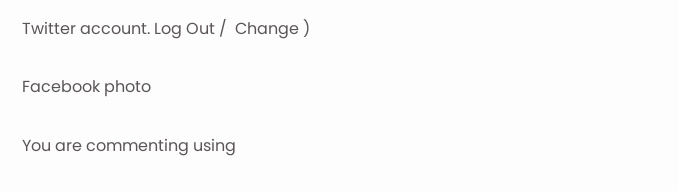Twitter account. Log Out /  Change )

Facebook photo

You are commenting using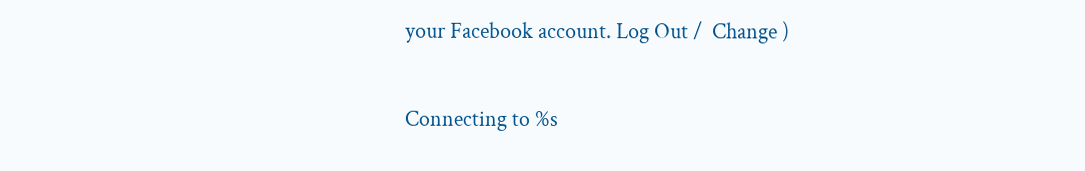your Facebook account. Log Out /  Change )

Connecting to %s